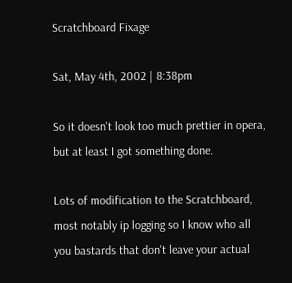Scratchboard Fixage

Sat, May 4th, 2002 | 8:38pm

So it doesn't look too much prettier in opera, but at least I got something done.

Lots of modification to the Scratchboard, most notably ip logging so I know who all you bastards that don't leave your actual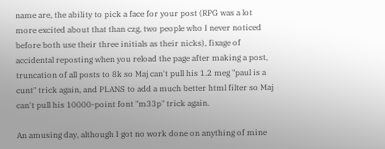name are, the ability to pick a face for your post (RPG was a lot more excited about that than czg, two people who I never noticed before both use their three initials as their nicks), fixage of accidental reposting when you reload the page after making a post, truncation of all posts to 8k so Maj can't pull his 1.2 meg "paul is a cunt" trick again, and PLANS to add a much better html filter so Maj can't pull his 10000-point font "m33p" trick again.

An amusing day, although I got no work done on anything of mine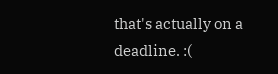that's actually on a deadline. :(